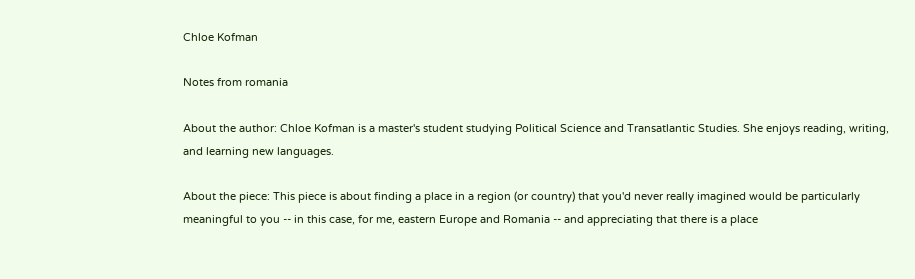Chloe Kofman

Notes from romania

About the author: Chloe Kofman is a master's student studying Political Science and Transatlantic Studies. She enjoys reading, writing, and learning new languages.

About the piece: This piece is about finding a place in a region (or country) that you'd never really imagined would be particularly meaningful to you -- in this case, for me, eastern Europe and Romania -- and appreciating that there is a place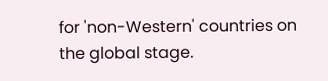for 'non-Western' countries on the global stage.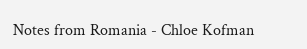Notes from Romania - Chloe Kofman